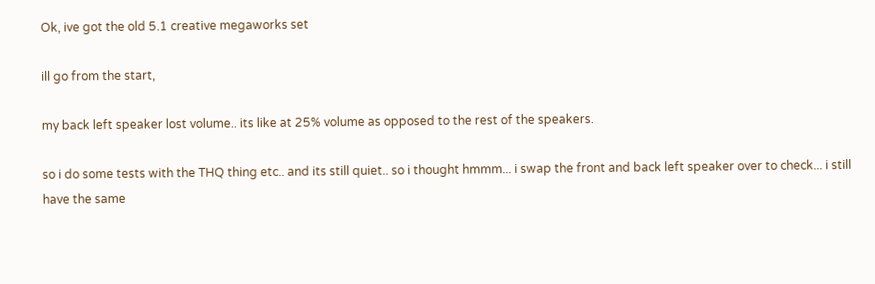Ok, ive got the old 5.1 creative megaworks set

ill go from the start,

my back left speaker lost volume.. its like at 25% volume as opposed to the rest of the speakers.

so i do some tests with the THQ thing etc.. and its still quiet.. so i thought hmmm... i swap the front and back left speaker over to check... i still have the same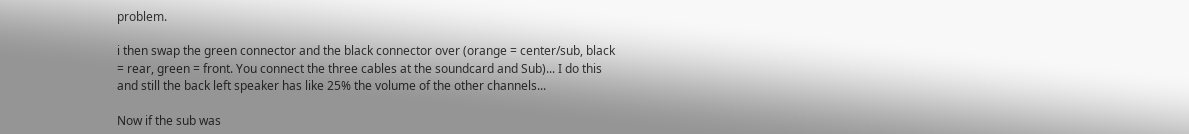problem.

i then swap the green connector and the black connector over (orange = center/sub, black = rear, green = front. You connect the three cables at the soundcard and Sub)... I do this and still the back left speaker has like 25% the volume of the other channels...

Now if the sub was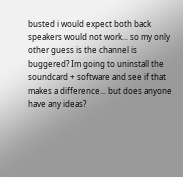busted i would expect both back speakers would not work... so my only other guess is the channel is buggered? Im going to uninstall the soundcard + software and see if that makes a difference... but does anyone have any ideas?